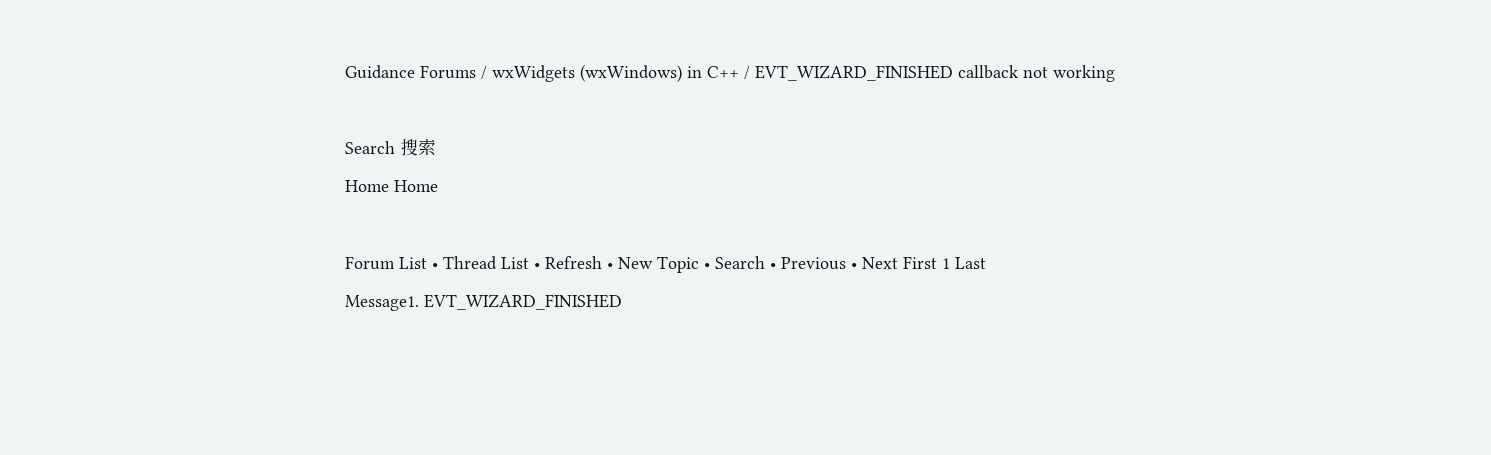Guidance Forums / wxWidgets (wxWindows) in C++ / EVT_WIZARD_FINISHED callback not working

Search 搜索
Home Home

Forum List • Thread List • Refresh • New Topic • Search • Previous • Next First 1 Last
Message1. EVT_WIZARD_FINISHED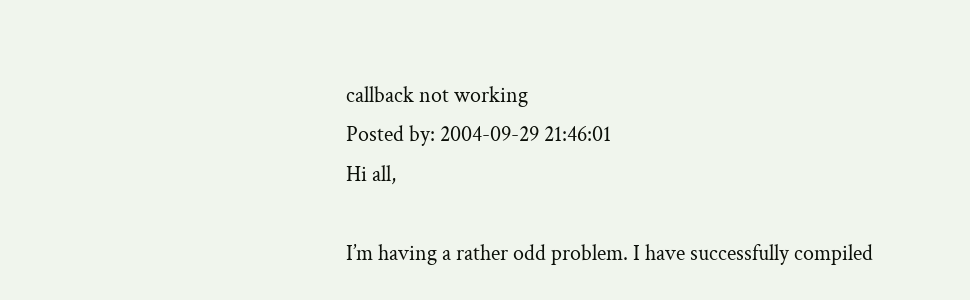callback not working
Posted by: 2004-09-29 21:46:01
Hi all,

I’m having a rather odd problem. I have successfully compiled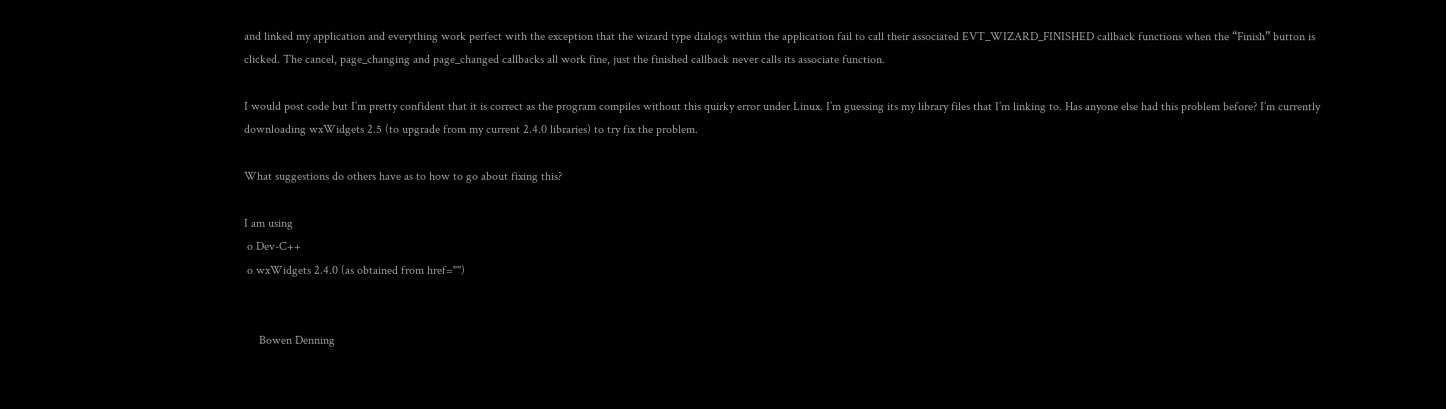and linked my application and everything work perfect with the exception that the wizard type dialogs within the application fail to call their associated EVT_WIZARD_FINISHED callback functions when the “Finish” button is clicked. The cancel, page_changing and page_changed callbacks all work fine, just the finished callback never calls its associate function.

I would post code but I’m pretty confident that it is correct as the program compiles without this quirky error under Linux. I’m guessing its my library files that I’m linking to. Has anyone else had this problem before? I’m currently downloading wxWidgets 2.5 (to upgrade from my current 2.4.0 libraries) to try fix the problem.

What suggestions do others have as to how to go about fixing this?

I am using
 o Dev-C++
 o wxWidgets 2.4.0 (as obtained from href="")


     Bowen Denning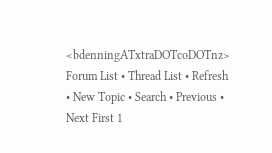<bdenningATxtraDOTcoDOTnz>
Forum List • Thread List • Refresh • New Topic • Search • Previous • Next First 1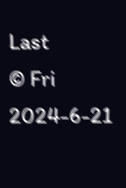Last
© Fri 2024-6-21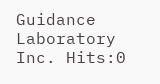Guidance Laboratory Inc. Hits:0